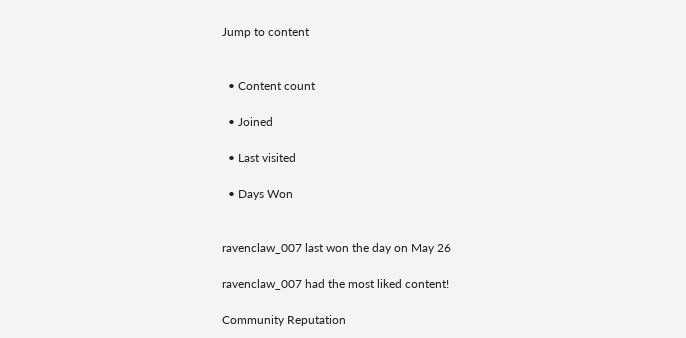Jump to content


  • Content count

  • Joined

  • Last visited

  • Days Won


ravenclaw_007 last won the day on May 26

ravenclaw_007 had the most liked content!

Community Reputation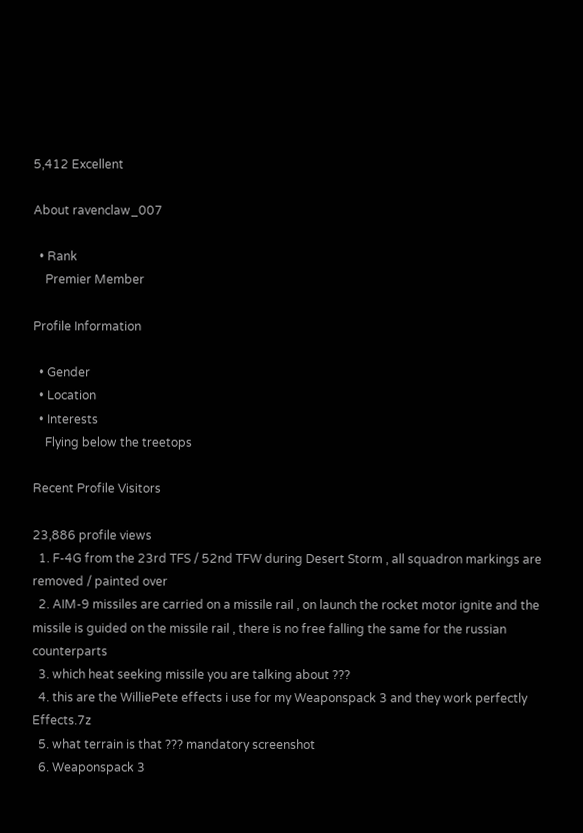5,412 Excellent

About ravenclaw_007

  • Rank
    Premier Member

Profile Information

  • Gender
  • Location
  • Interests
    Flying below the treetops

Recent Profile Visitors

23,886 profile views
  1. F-4G from the 23rd TFS / 52nd TFW during Desert Storm , all squadron markings are removed / painted over
  2. AIM-9 missiles are carried on a missile rail , on launch the rocket motor ignite and the missile is guided on the missile rail , there is no free falling the same for the russian counterparts
  3. which heat seeking missile you are talking about ???
  4. this are the WilliePete effects i use for my Weaponspack 3 and they work perfectly Effects.7z
  5. what terrain is that ??? mandatory screenshot
  6. Weaponspack 3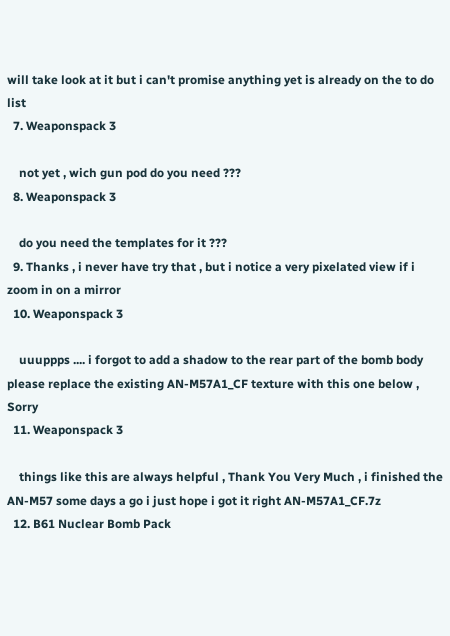will take look at it but i can't promise anything yet is already on the to do list
  7. Weaponspack 3

    not yet , wich gun pod do you need ???
  8. Weaponspack 3

    do you need the templates for it ???
  9. Thanks , i never have try that , but i notice a very pixelated view if i zoom in on a mirror
  10. Weaponspack 3

    uuuppps .... i forgot to add a shadow to the rear part of the bomb body please replace the existing AN-M57A1_CF texture with this one below , Sorry
  11. Weaponspack 3

    things like this are always helpful , Thank You Very Much , i finished the AN-M57 some days a go i just hope i got it right AN-M57A1_CF.7z
  12. B61 Nuclear Bomb Pack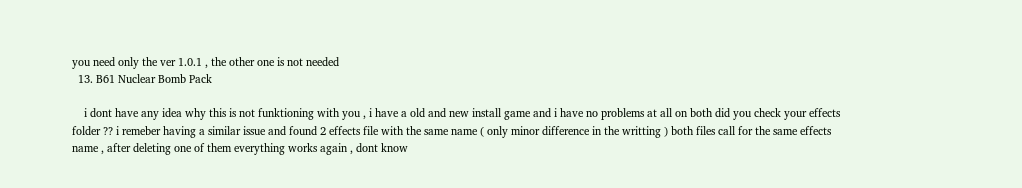you need only the ver 1.0.1 , the other one is not needed
  13. B61 Nuclear Bomb Pack

    i dont have any idea why this is not funktioning with you , i have a old and new install game and i have no problems at all on both did you check your effects folder ?? i remeber having a similar issue and found 2 effects file with the same name ( only minor difference in the writting ) both files call for the same effects name , after deleting one of them everything works again , dont know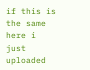if this is the same here i just uploaded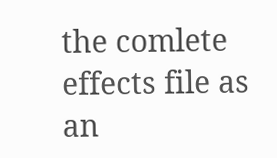the comlete effects file as an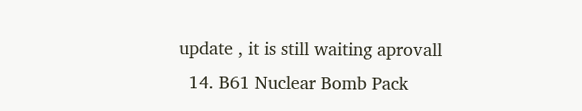update , it is still waiting aprovall
  14. B61 Nuclear Bomb Pack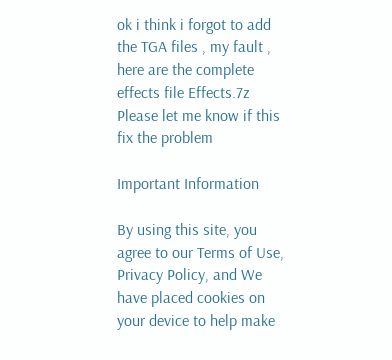ok i think i forgot to add the TGA files , my fault , here are the complete effects file Effects.7z Please let me know if this fix the problem

Important Information

By using this site, you agree to our Terms of Use, Privacy Policy, and We have placed cookies on your device to help make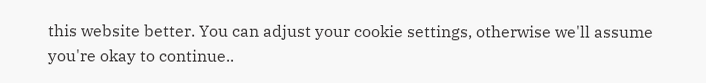this website better. You can adjust your cookie settings, otherwise we'll assume you're okay to continue..